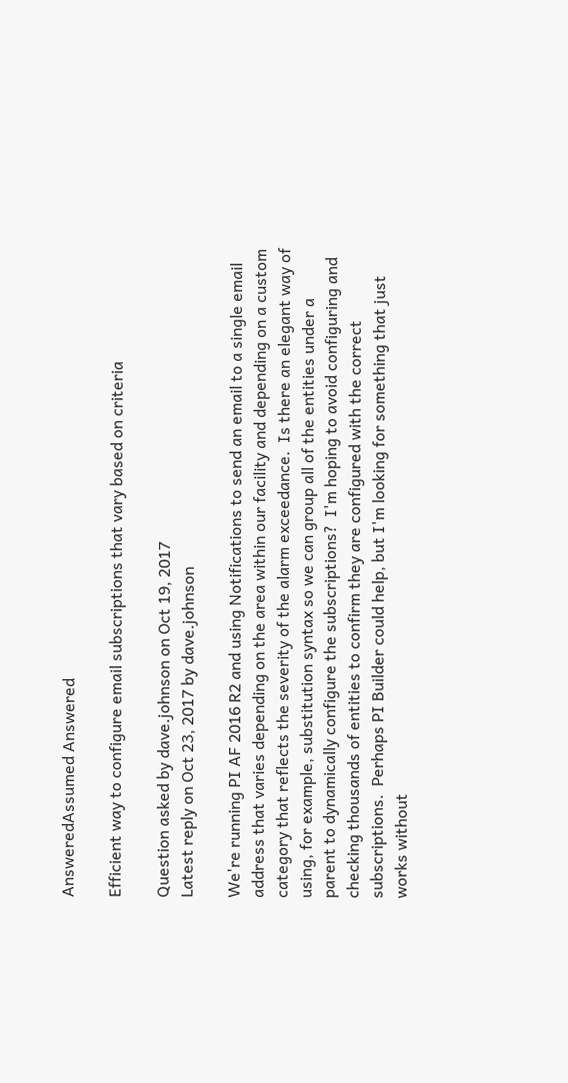AnsweredAssumed Answered

Efficient way to configure email subscriptions that vary based on criteria

Question asked by dave.johnson on Oct 19, 2017
Latest reply on Oct 23, 2017 by dave.johnson

We're running PI AF 2016 R2 and using Notifications to send an email to a single email address that varies depending on the area within our facility and depending on a custom category that reflects the severity of the alarm exceedance.  Is there an elegant way of using, for example, substitution syntax so we can group all of the entities under a parent to dynamically configure the subscriptions?  I'm hoping to avoid configuring and checking thousands of entities to confirm they are configured with the correct subscriptions.  Perhaps PI Builder could help, but I'm looking for something that just works without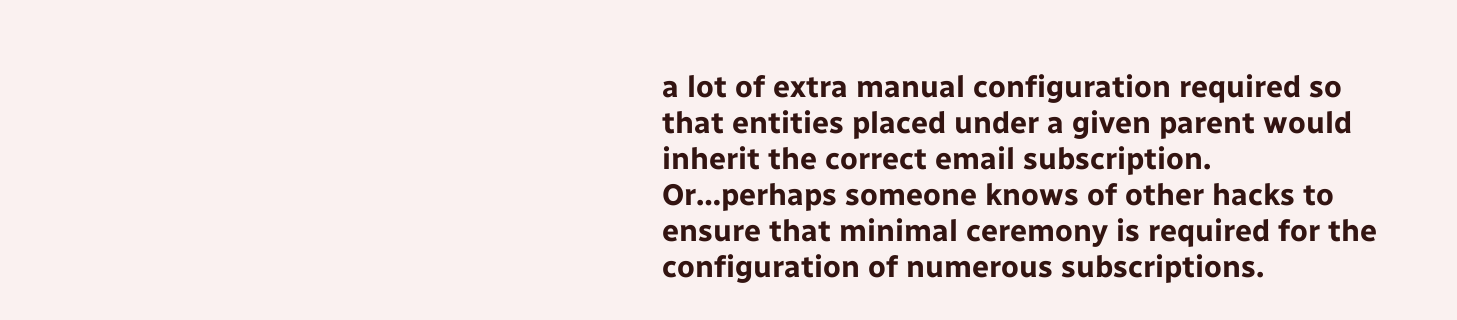a lot of extra manual configuration required so that entities placed under a given parent would inherit the correct email subscription.  Or…perhaps someone knows of other hacks to ensure that minimal ceremony is required for the configuration of numerous subscriptions.